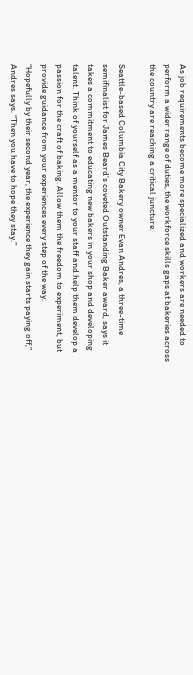As job requirements become more specialized and workers are needed to perform a wider range of duties, the workforce skills gaps at bakeries across the country are reaching a critical juncture.

Seattle-based Columbia City Bakery owner Evan Andres, a three-time semifinalist for James Beard’s coveted Outstanding Baker award, says it takes a commitment to educating new bakers in your shop and developing talent. Think of yourself as a mentor to your staff and help them develop a passion for the craft of baking. Allow them the freedom to experiment, but provide guidance from your experiences every step of the way.
“Hopefully by their second year, the experience they gain starts paying off,” Andres says. “Then you have to hope they stay.”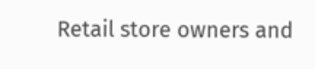Retail store owners and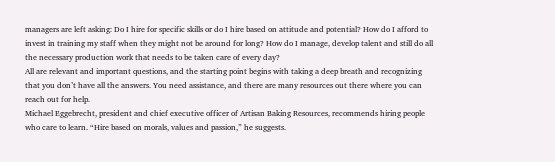managers are left asking: Do I hire for specific skills or do I hire based on attitude and potential? How do I afford to invest in training my staff when they might not be around for long? How do I manage, develop talent and still do all the necessary production work that needs to be taken care of every day?
All are relevant and important questions, and the starting point begins with taking a deep breath and recognizing that you don’t have all the answers. You need assistance, and there are many resources out there where you can reach out for help.
Michael Eggebrecht, president and chief executive officer of Artisan Baking Resources, recommends hiring people who care to learn. “Hire based on morals, values and passion,” he suggests.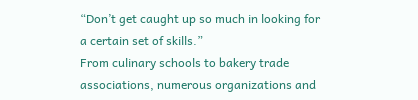“Don’t get caught up so much in looking for a certain set of skills.”
From culinary schools to bakery trade associations, numerous organizations and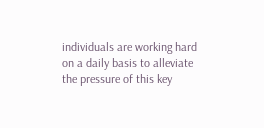individuals are working hard on a daily basis to alleviate the pressure of this key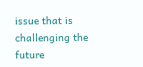issue that is challenging the future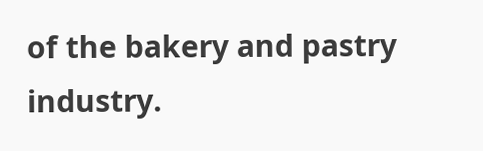of the bakery and pastry industry.